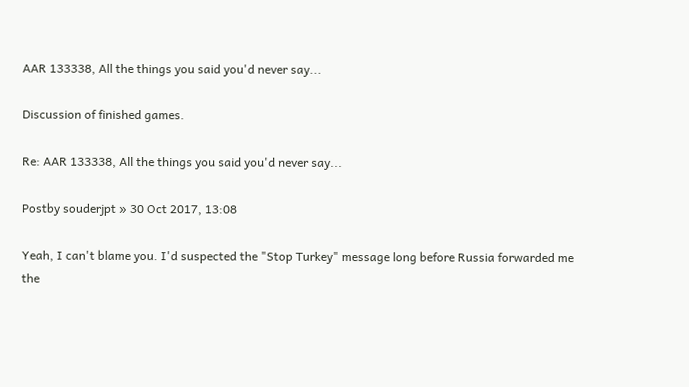AAR 133338, All the things you said you'd never say...

Discussion of finished games.

Re: AAR 133338, All the things you said you'd never say...

Postby souderjpt » 30 Oct 2017, 13:08

Yeah, I can't blame you. I'd suspected the "Stop Turkey" message long before Russia forwarded me the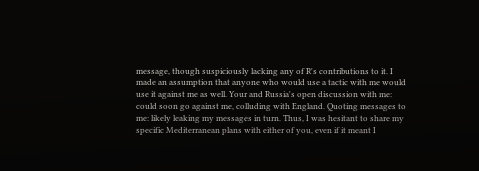message, though suspiciously lacking any of R's contributions to it. I made an assumption that anyone who would use a tactic with me would use it against me as well. Your and Russia's open discussion with me: could soon go against me, colluding with England. Quoting messages to me: likely leaking my messages in turn. Thus, I was hesitant to share my specific Mediterranean plans with either of you, even if it meant I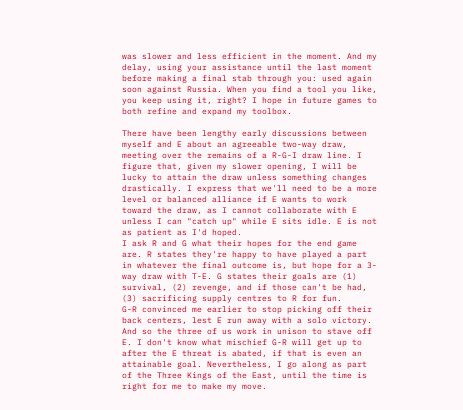was slower and less efficient in the moment. And my delay, using your assistance until the last moment before making a final stab through you: used again soon against Russia. When you find a tool you like, you keep using it, right? I hope in future games to both refine and expand my toolbox.

There have been lengthy early discussions between myself and E about an agreeable two-way draw, meeting over the remains of a R-G-I draw line. I figure that, given my slower opening, I will be lucky to attain the draw unless something changes drastically. I express that we'll need to be a more level or balanced alliance if E wants to work toward the draw, as I cannot collaborate with E unless I can "catch up" while E sits idle. E is not as patient as I'd hoped.
I ask R and G what their hopes for the end game are. R states they're happy to have played a part in whatever the final outcome is, but hope for a 3-way draw with T-E. G states their goals are (1) survival, (2) revenge, and if those can't be had, (3) sacrificing supply centres to R for fun.
G-R convinced me earlier to stop picking off their back centers, lest E run away with a solo victory. And so the three of us work in unison to stave off E. I don't know what mischief G-R will get up to after the E threat is abated, if that is even an attainable goal. Nevertheless, I go along as part of the Three Kings of the East, until the time is right for me to make my move.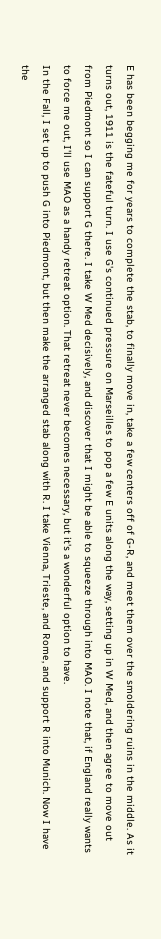E has been begging me for years to complete the stab, to finally move in, take a few centers off of G-R, and meet them over the smoldering ruins in the middle. As it turns out, 1911 is the fateful turn. I use G's continued pressure on Marseilles to pop a few E units along the way, setting up in W Med, and then agree to move out from Piedmont so I can support G there. I take W Med decisively, and discover that I might be able to squeeze through into MAO. I note that, if England really wants to force me out, I'll use MAO as a handy retreat option. That retreat never becomes necessary, but it's a wonderful option to have.
In the Fall, I set up to push G into Piedmont, but then make the arranged stab along with R. I take Vienna, Trieste, and Rome, and support R into Munich. Now I have the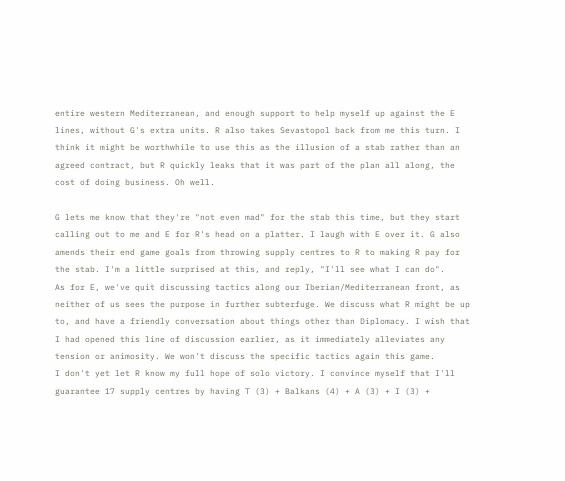entire western Mediterranean, and enough support to help myself up against the E lines, without G's extra units. R also takes Sevastopol back from me this turn. I think it might be worthwhile to use this as the illusion of a stab rather than an agreed contract, but R quickly leaks that it was part of the plan all along, the cost of doing business. Oh well.

G lets me know that they're "not even mad" for the stab this time, but they start calling out to me and E for R's head on a platter. I laugh with E over it. G also amends their end game goals from throwing supply centres to R to making R pay for the stab. I'm a little surprised at this, and reply, "I'll see what I can do".
As for E, we've quit discussing tactics along our Iberian/Mediterranean front, as neither of us sees the purpose in further subterfuge. We discuss what R might be up to, and have a friendly conversation about things other than Diplomacy. I wish that I had opened this line of discussion earlier, as it immediately alleviates any tension or animosity. We won't discuss the specific tactics again this game.
I don't yet let R know my full hope of solo victory. I convince myself that I'll guarantee 17 supply centres by having T (3) + Balkans (4) + A (3) + I (3) +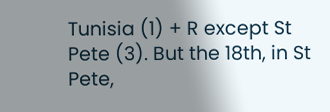Tunisia (1) + R except St Pete (3). But the 18th, in St Pete,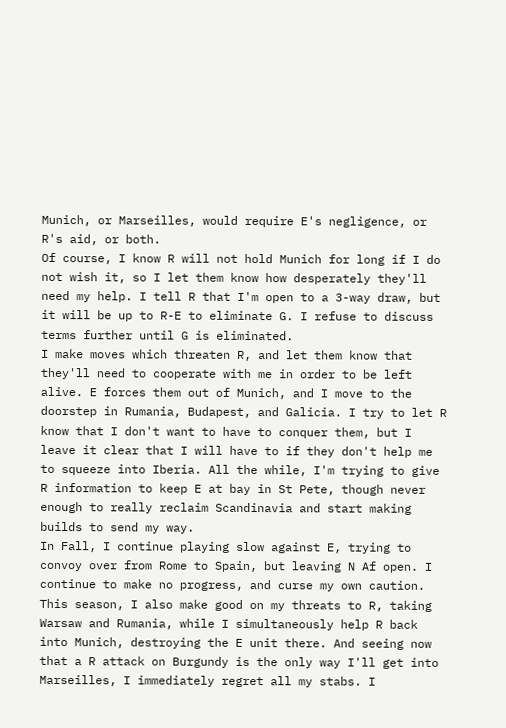Munich, or Marseilles, would require E's negligence, or R's aid, or both.
Of course, I know R will not hold Munich for long if I do not wish it, so I let them know how desperately they'll need my help. I tell R that I'm open to a 3-way draw, but it will be up to R-E to eliminate G. I refuse to discuss terms further until G is eliminated.
I make moves which threaten R, and let them know that they'll need to cooperate with me in order to be left alive. E forces them out of Munich, and I move to the doorstep in Rumania, Budapest, and Galicia. I try to let R know that I don't want to have to conquer them, but I leave it clear that I will have to if they don't help me to squeeze into Iberia. All the while, I'm trying to give R information to keep E at bay in St Pete, though never enough to really reclaim Scandinavia and start making builds to send my way.
In Fall, I continue playing slow against E, trying to convoy over from Rome to Spain, but leaving N Af open. I continue to make no progress, and curse my own caution. This season, I also make good on my threats to R, taking Warsaw and Rumania, while I simultaneously help R back into Munich, destroying the E unit there. And seeing now that a R attack on Burgundy is the only way I'll get into Marseilles, I immediately regret all my stabs. I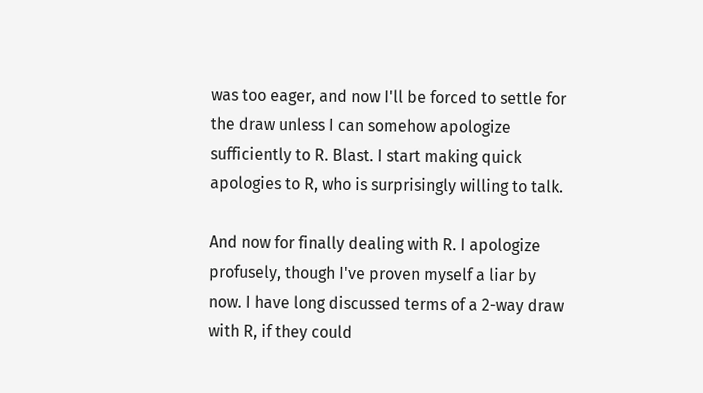was too eager, and now I'll be forced to settle for the draw unless I can somehow apologize sufficiently to R. Blast. I start making quick apologies to R, who is surprisingly willing to talk.

And now for finally dealing with R. I apologize profusely, though I've proven myself a liar by now. I have long discussed terms of a 2-way draw with R, if they could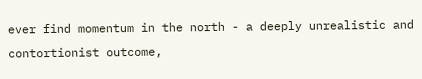ever find momentum in the north - a deeply unrealistic and contortionist outcome,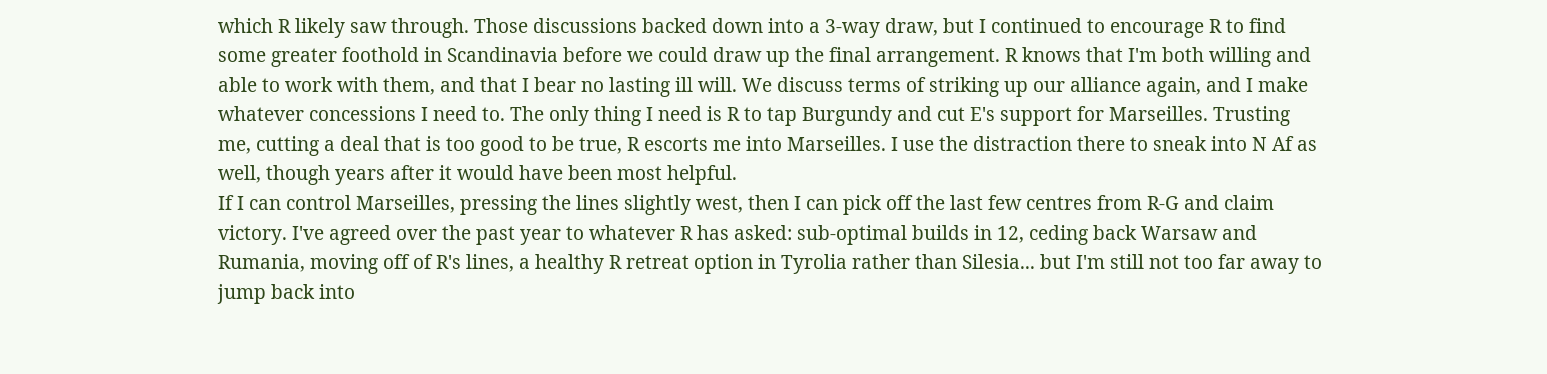which R likely saw through. Those discussions backed down into a 3-way draw, but I continued to encourage R to find some greater foothold in Scandinavia before we could draw up the final arrangement. R knows that I'm both willing and able to work with them, and that I bear no lasting ill will. We discuss terms of striking up our alliance again, and I make whatever concessions I need to. The only thing I need is R to tap Burgundy and cut E's support for Marseilles. Trusting me, cutting a deal that is too good to be true, R escorts me into Marseilles. I use the distraction there to sneak into N Af as well, though years after it would have been most helpful.
If I can control Marseilles, pressing the lines slightly west, then I can pick off the last few centres from R-G and claim victory. I've agreed over the past year to whatever R has asked: sub-optimal builds in 12, ceding back Warsaw and Rumania, moving off of R's lines, a healthy R retreat option in Tyrolia rather than Silesia... but I'm still not too far away to jump back into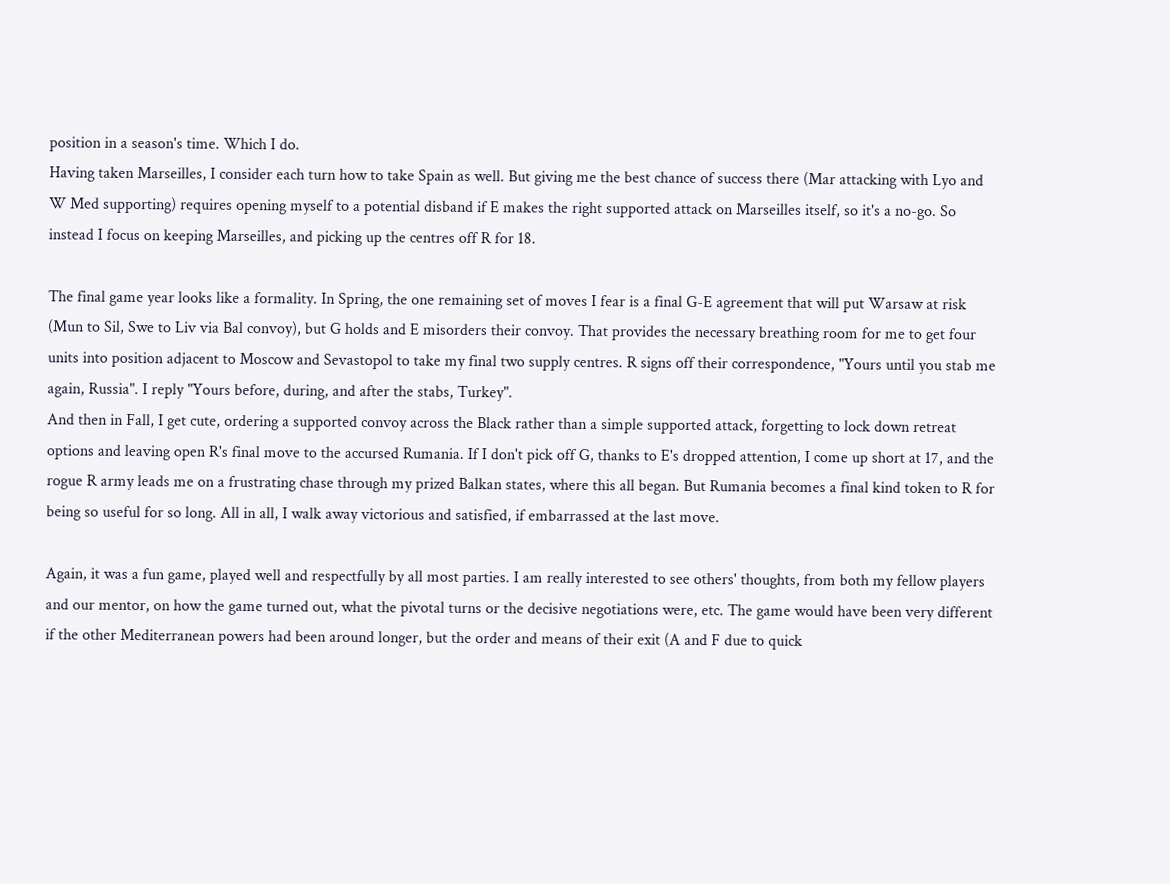position in a season's time. Which I do.
Having taken Marseilles, I consider each turn how to take Spain as well. But giving me the best chance of success there (Mar attacking with Lyo and W Med supporting) requires opening myself to a potential disband if E makes the right supported attack on Marseilles itself, so it's a no-go. So instead I focus on keeping Marseilles, and picking up the centres off R for 18.

The final game year looks like a formality. In Spring, the one remaining set of moves I fear is a final G-E agreement that will put Warsaw at risk (Mun to Sil, Swe to Liv via Bal convoy), but G holds and E misorders their convoy. That provides the necessary breathing room for me to get four units into position adjacent to Moscow and Sevastopol to take my final two supply centres. R signs off their correspondence, "Yours until you stab me again, Russia". I reply "Yours before, during, and after the stabs, Turkey".
And then in Fall, I get cute, ordering a supported convoy across the Black rather than a simple supported attack, forgetting to lock down retreat options and leaving open R's final move to the accursed Rumania. If I don't pick off G, thanks to E's dropped attention, I come up short at 17, and the rogue R army leads me on a frustrating chase through my prized Balkan states, where this all began. But Rumania becomes a final kind token to R for being so useful for so long. All in all, I walk away victorious and satisfied, if embarrassed at the last move.

Again, it was a fun game, played well and respectfully by all most parties. I am really interested to see others' thoughts, from both my fellow players and our mentor, on how the game turned out, what the pivotal turns or the decisive negotiations were, etc. The game would have been very different if the other Mediterranean powers had been around longer, but the order and means of their exit (A and F due to quick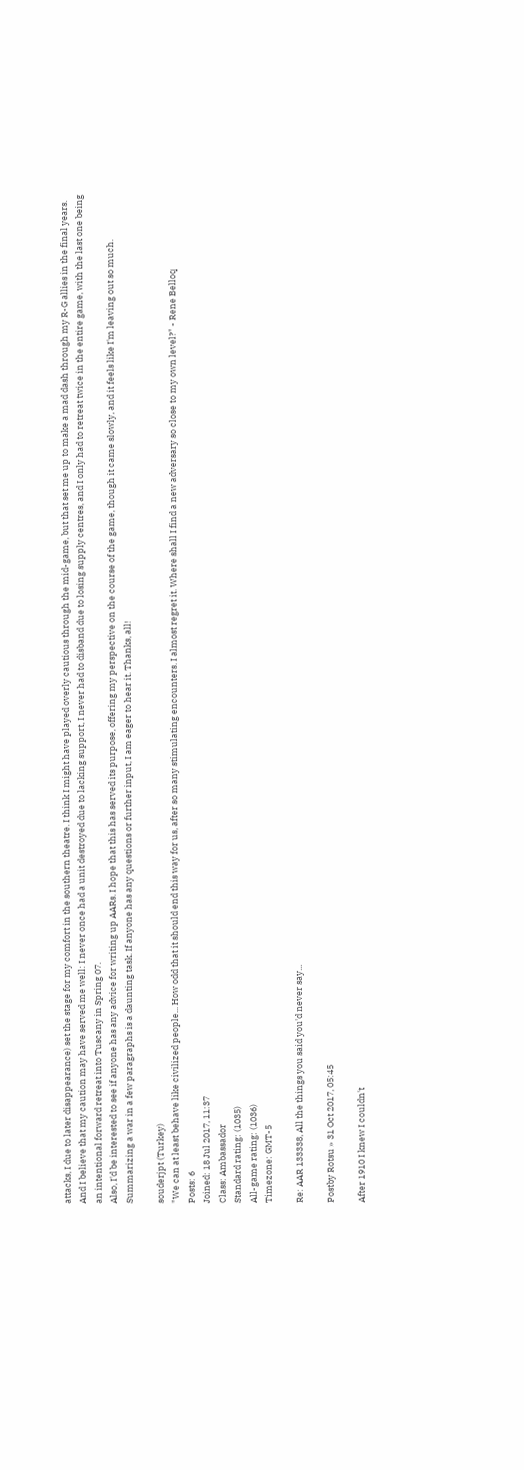attacks, I due to later disappearance) set the stage for my comfort in the southern theatre. I think I might have played overly cautious through the mid-game, but that set me up to make a mad dash through my R-G allies in the final years. And I believe that my caution may have served me well: I never once had a unit destroyed due to lacking support, I never had to disband due to losing supply centres, and I only had to retreat twice in the entire game, with the last one being an intentional forward retreat into Tuscany in Spring 07.
Also, I'd be interested to see if anyone has any advice for writing up AARs. I hope that this has served its purpose, offering my perspective on the course of the game, though it came slowly, and it feels like I'm leaving out so much. Summarizing a war in a few paragraphs is a daunting task. If anyone has any questions or further input, I am eager to hear it. Thanks, all!

souderjpt (Turkey)
"We can at least behave like civilized people... How odd that it should end this way for us, after so many stimulating encounters. I almost regret it. Where shall I find a new adversary so close to my own level?" - Rene Belloq
Posts: 6
Joined: 18 Jul 2017, 11:37
Class: Ambassador
Standard rating: (1035)
All-game rating: (1036)
Timezone: GMT-5

Re: AAR 133338, All the things you said you'd never say...

Postby Rotsu » 31 Oct 2017, 05:45

After 1910 I knew I couldn't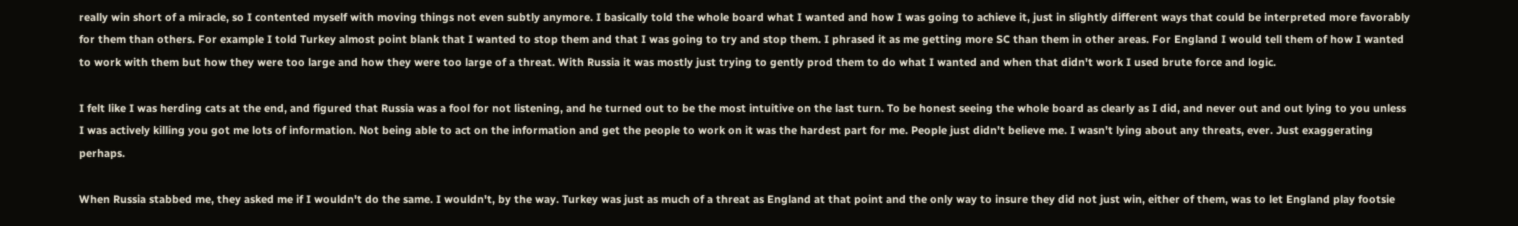really win short of a miracle, so I contented myself with moving things not even subtly anymore. I basically told the whole board what I wanted and how I was going to achieve it, just in slightly different ways that could be interpreted more favorably for them than others. For example I told Turkey almost point blank that I wanted to stop them and that I was going to try and stop them. I phrased it as me getting more SC than them in other areas. For England I would tell them of how I wanted to work with them but how they were too large and how they were too large of a threat. With Russia it was mostly just trying to gently prod them to do what I wanted and when that didn't work I used brute force and logic.

I felt like I was herding cats at the end, and figured that Russia was a fool for not listening, and he turned out to be the most intuitive on the last turn. To be honest seeing the whole board as clearly as I did, and never out and out lying to you unless I was actively killing you got me lots of information. Not being able to act on the information and get the people to work on it was the hardest part for me. People just didn't believe me. I wasn't lying about any threats, ever. Just exaggerating perhaps.

When Russia stabbed me, they asked me if I wouldn't do the same. I wouldn't, by the way. Turkey was just as much of a threat as England at that point and the only way to insure they did not just win, either of them, was to let England play footsie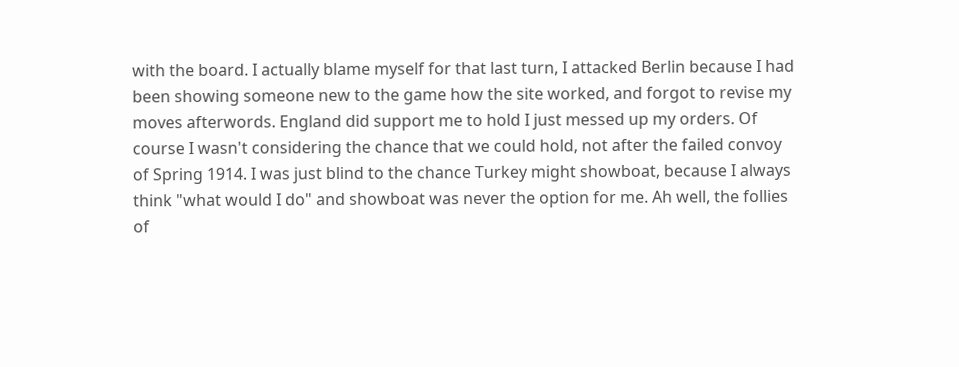with the board. I actually blame myself for that last turn, I attacked Berlin because I had been showing someone new to the game how the site worked, and forgot to revise my moves afterwords. England did support me to hold I just messed up my orders. Of course I wasn't considering the chance that we could hold, not after the failed convoy of Spring 1914. I was just blind to the chance Turkey might showboat, because I always think "what would I do" and showboat was never the option for me. Ah well, the follies of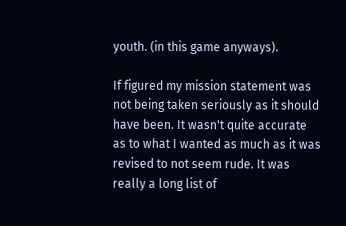youth. (in this game anyways).

If figured my mission statement was not being taken seriously as it should have been. It wasn't quite accurate as to what I wanted as much as it was revised to not seem rude. It was really a long list of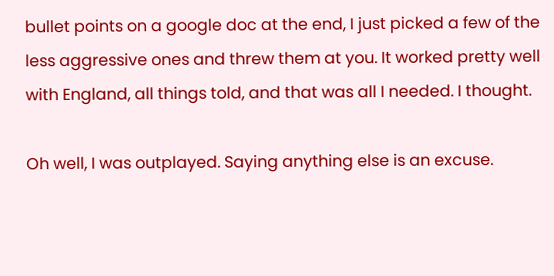bullet points on a google doc at the end, I just picked a few of the less aggressive ones and threw them at you. It worked pretty well with England, all things told, and that was all I needed. I thought.

Oh well, I was outplayed. Saying anything else is an excuse.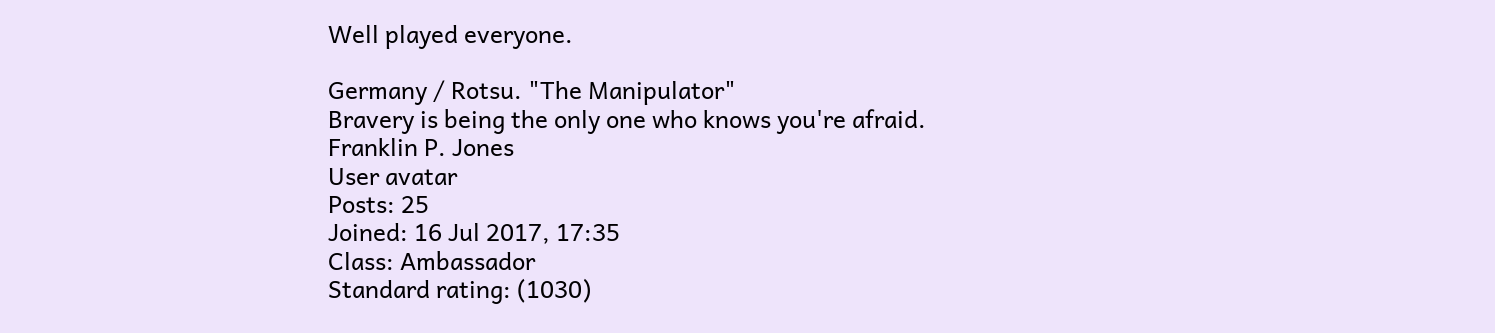Well played everyone.

Germany / Rotsu. "The Manipulator"
Bravery is being the only one who knows you're afraid.
Franklin P. Jones
User avatar
Posts: 25
Joined: 16 Jul 2017, 17:35
Class: Ambassador
Standard rating: (1030)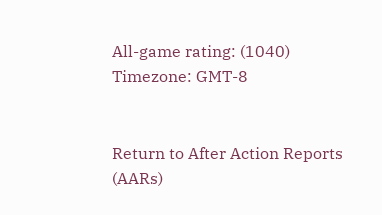All-game rating: (1040)
Timezone: GMT-8


Return to After Action Reports (AARs)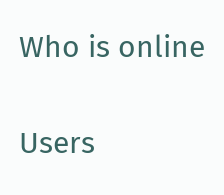Who is online

Users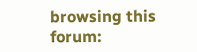browsing this forum: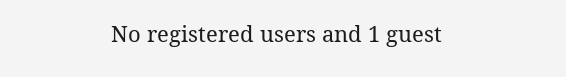No registered users and 1 guest